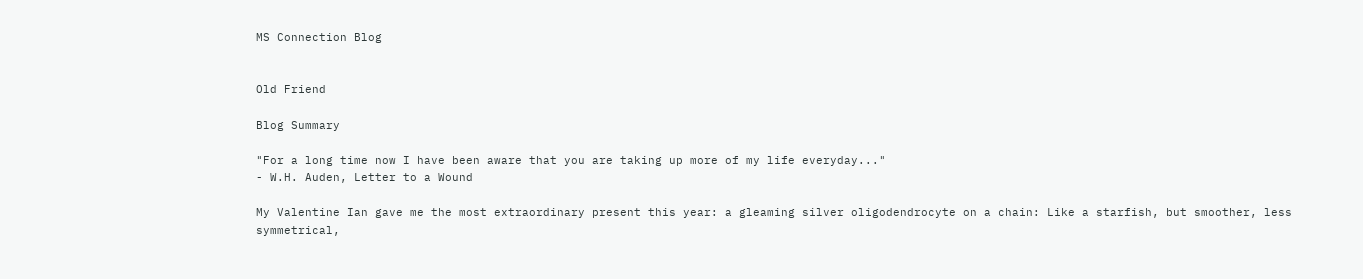MS Connection Blog


Old Friend

Blog Summary

"For a long time now I have been aware that you are taking up more of my life everyday..."
- W.H. Auden, Letter to a Wound

My Valentine Ian gave me the most extraordinary present this year: a gleaming silver oligodendrocyte on a chain: Like a starfish, but smoother, less symmetrical,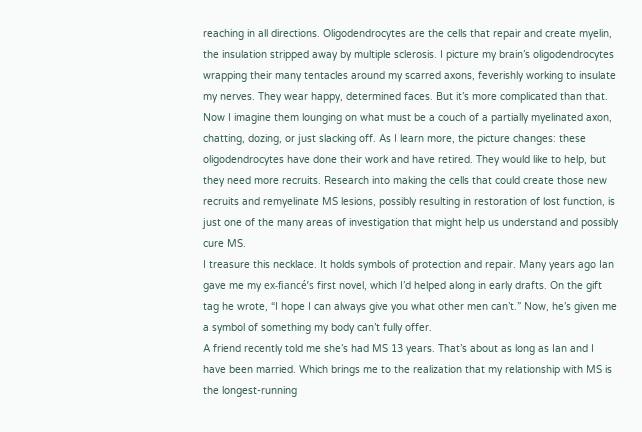reaching in all directions. Oligodendrocytes are the cells that repair and create myelin, the insulation stripped away by multiple sclerosis. I picture my brain’s oligodendrocytes wrapping their many tentacles around my scarred axons, feverishly working to insulate my nerves. They wear happy, determined faces. But it’s more complicated than that. Now I imagine them lounging on what must be a couch of a partially myelinated axon, chatting, dozing, or just slacking off. As I learn more, the picture changes: these oligodendrocytes have done their work and have retired. They would like to help, but they need more recruits. Research into making the cells that could create those new recruits and remyelinate MS lesions, possibly resulting in restoration of lost function, is just one of the many areas of investigation that might help us understand and possibly cure MS.
I treasure this necklace. It holds symbols of protection and repair. Many years ago Ian gave me my ex-fiancé’s first novel, which I’d helped along in early drafts. On the gift tag he wrote, “I hope I can always give you what other men can’t.” Now, he’s given me a symbol of something my body can’t fully offer.
A friend recently told me she’s had MS 13 years. That’s about as long as Ian and I have been married. Which brings me to the realization that my relationship with MS is the longest-running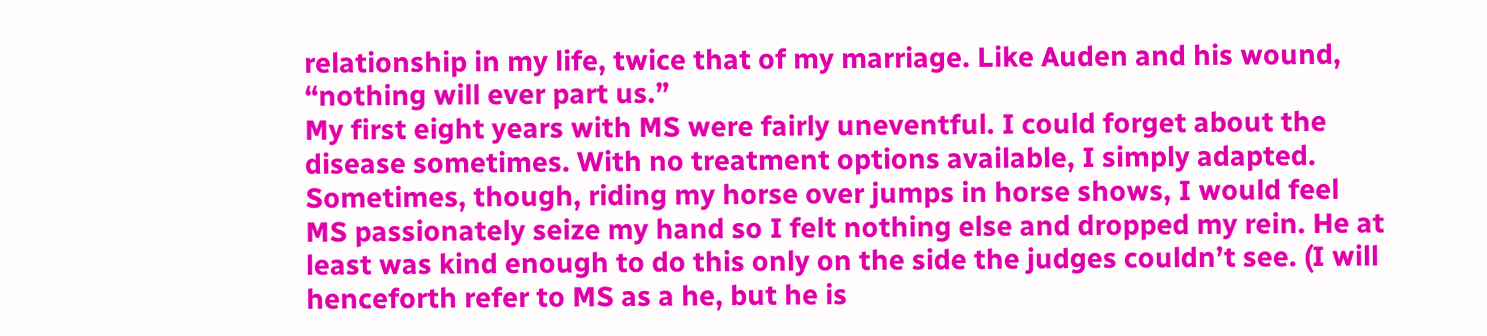relationship in my life, twice that of my marriage. Like Auden and his wound, “nothing will ever part us.”
My first eight years with MS were fairly uneventful. I could forget about the disease sometimes. With no treatment options available, I simply adapted. Sometimes, though, riding my horse over jumps in horse shows, I would feel MS passionately seize my hand so I felt nothing else and dropped my rein. He at least was kind enough to do this only on the side the judges couldn’t see. (I will henceforth refer to MS as a he, but he is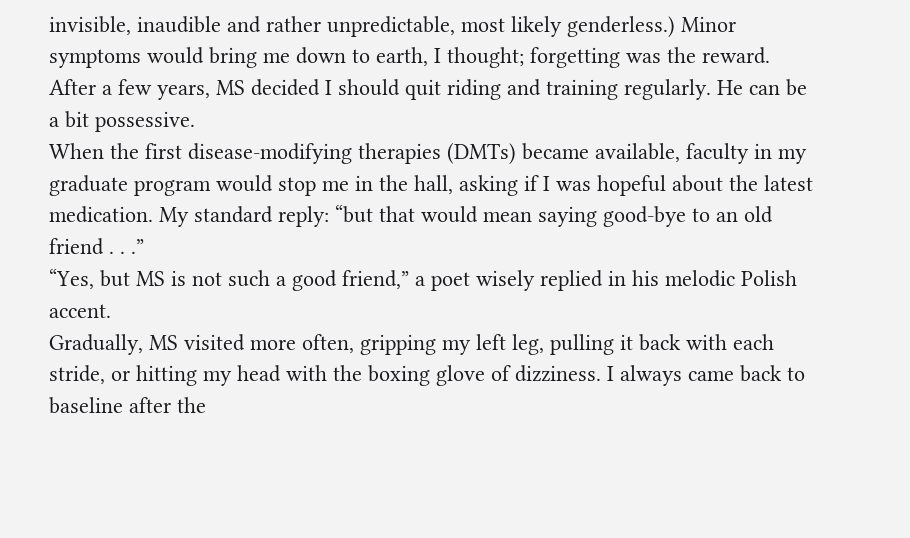invisible, inaudible and rather unpredictable, most likely genderless.) Minor symptoms would bring me down to earth, I thought; forgetting was the reward. After a few years, MS decided I should quit riding and training regularly. He can be a bit possessive.
When the first disease-modifying therapies (DMTs) became available, faculty in my graduate program would stop me in the hall, asking if I was hopeful about the latest medication. My standard reply: “but that would mean saying good-bye to an old friend . . .”
“Yes, but MS is not such a good friend,” a poet wisely replied in his melodic Polish accent.
Gradually, MS visited more often, gripping my left leg, pulling it back with each stride, or hitting my head with the boxing glove of dizziness. I always came back to baseline after the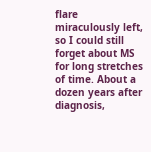flare miraculously left, so I could still forget about MS for long stretches of time. About a dozen years after diagnosis,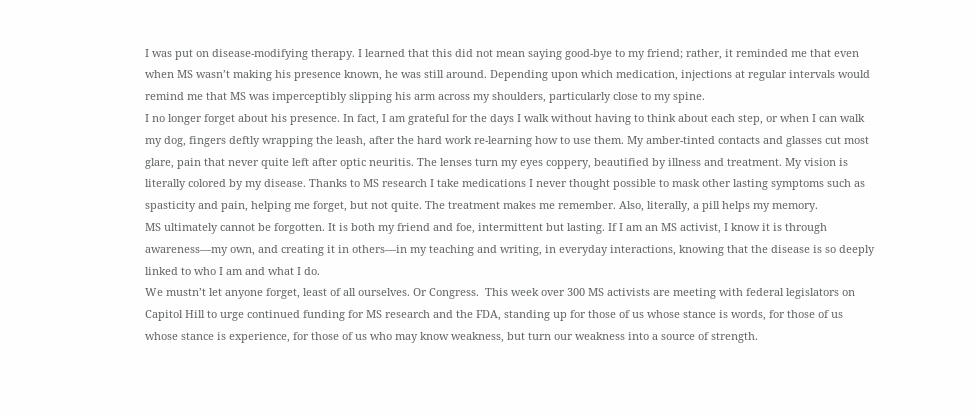I was put on disease-modifying therapy. I learned that this did not mean saying good-bye to my friend; rather, it reminded me that even when MS wasn’t making his presence known, he was still around. Depending upon which medication, injections at regular intervals would remind me that MS was imperceptibly slipping his arm across my shoulders, particularly close to my spine.
I no longer forget about his presence. In fact, I am grateful for the days I walk without having to think about each step, or when I can walk my dog, fingers deftly wrapping the leash, after the hard work re-learning how to use them. My amber-tinted contacts and glasses cut most glare, pain that never quite left after optic neuritis. The lenses turn my eyes coppery, beautified by illness and treatment. My vision is literally colored by my disease. Thanks to MS research I take medications I never thought possible to mask other lasting symptoms such as spasticity and pain, helping me forget, but not quite. The treatment makes me remember. Also, literally, a pill helps my memory.
MS ultimately cannot be forgotten. It is both my friend and foe, intermittent but lasting. If I am an MS activist, I know it is through awareness—my own, and creating it in others—in my teaching and writing, in everyday interactions, knowing that the disease is so deeply linked to who I am and what I do.
We mustn’t let anyone forget, least of all ourselves. Or Congress.  This week over 300 MS activists are meeting with federal legislators on Capitol Hill to urge continued funding for MS research and the FDA, standing up for those of us whose stance is words, for those of us whose stance is experience, for those of us who may know weakness, but turn our weakness into a source of strength.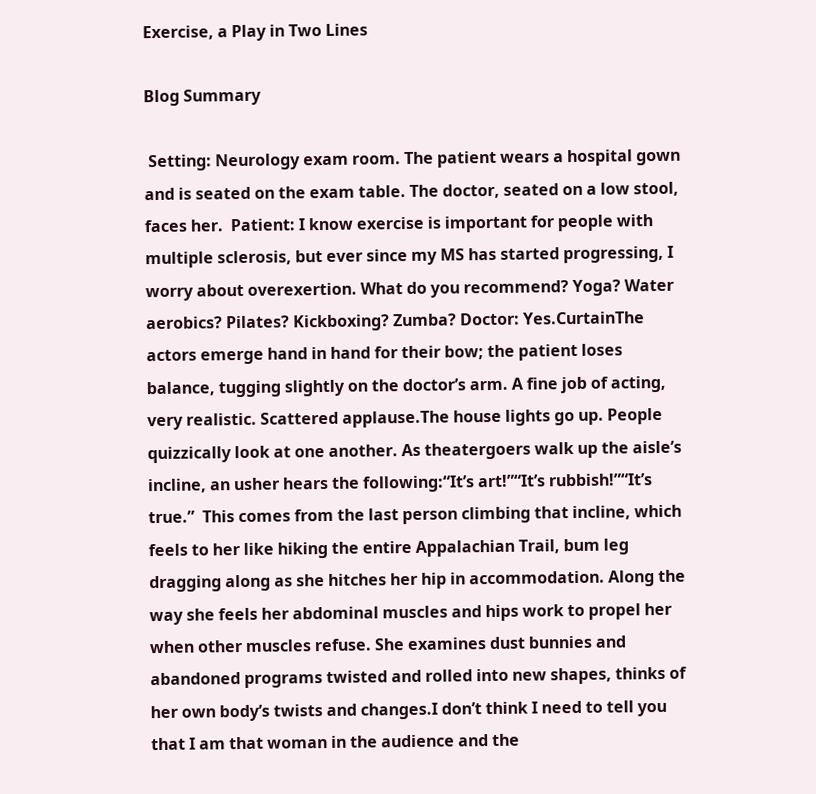Exercise, a Play in Two Lines

Blog Summary

 Setting: Neurology exam room. The patient wears a hospital gown and is seated on the exam table. The doctor, seated on a low stool, faces her.  Patient: I know exercise is important for people with multiple sclerosis, but ever since my MS has started progressing, I worry about overexertion. What do you recommend? Yoga? Water aerobics? Pilates? Kickboxing? Zumba? Doctor: Yes.CurtainThe actors emerge hand in hand for their bow; the patient loses balance, tugging slightly on the doctor’s arm. A fine job of acting, very realistic. Scattered applause.The house lights go up. People quizzically look at one another. As theatergoers walk up the aisle’s incline, an usher hears the following:“It’s art!”“It’s rubbish!”“It’s true.”  This comes from the last person climbing that incline, which feels to her like hiking the entire Appalachian Trail, bum leg dragging along as she hitches her hip in accommodation. Along the way she feels her abdominal muscles and hips work to propel her when other muscles refuse. She examines dust bunnies and abandoned programs twisted and rolled into new shapes, thinks of her own body’s twists and changes.I don’t think I need to tell you that I am that woman in the audience and the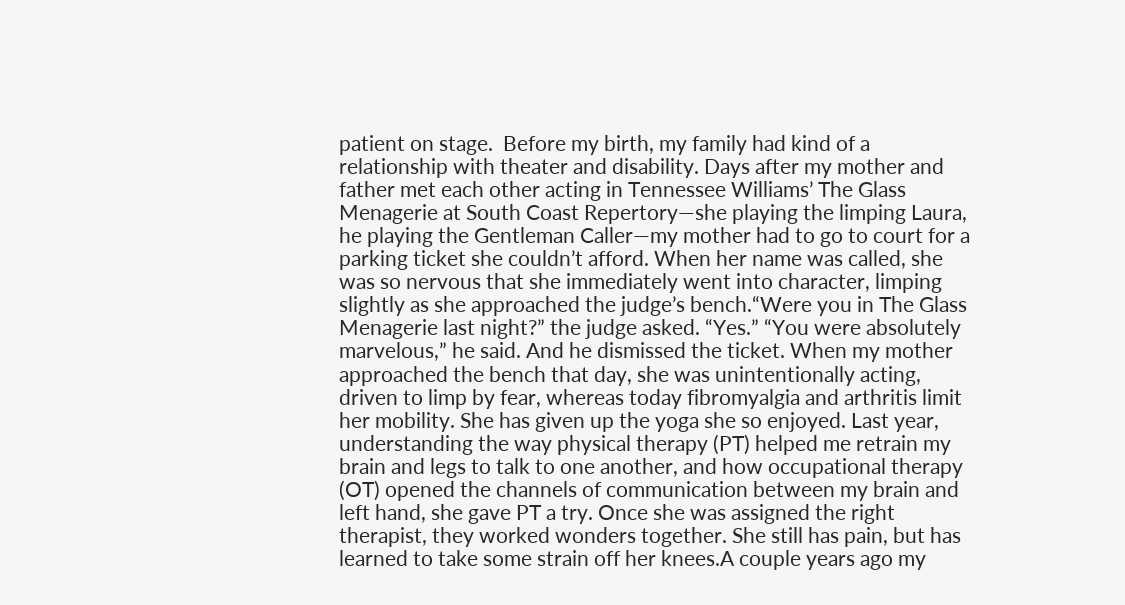patient on stage.  Before my birth, my family had kind of a relationship with theater and disability. Days after my mother and father met each other acting in Tennessee Williams’ The Glass Menagerie at South Coast Repertory—she playing the limping Laura, he playing the Gentleman Caller—my mother had to go to court for a parking ticket she couldn’t afford. When her name was called, she was so nervous that she immediately went into character, limping slightly as she approached the judge’s bench.“Were you in The Glass Menagerie last night?” the judge asked. “Yes.” “You were absolutely marvelous,” he said. And he dismissed the ticket. When my mother approached the bench that day, she was unintentionally acting, driven to limp by fear, whereas today fibromyalgia and arthritis limit her mobility. She has given up the yoga she so enjoyed. Last year, understanding the way physical therapy (PT) helped me retrain my brain and legs to talk to one another, and how occupational therapy (OT) opened the channels of communication between my brain and left hand, she gave PT a try. Once she was assigned the right therapist, they worked wonders together. She still has pain, but has learned to take some strain off her knees.A couple years ago my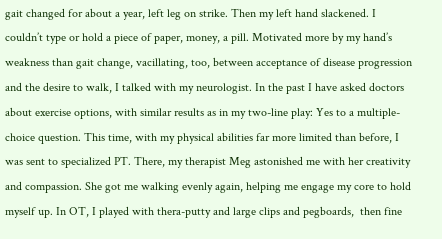gait changed for about a year, left leg on strike. Then my left hand slackened. I couldn’t type or hold a piece of paper, money, a pill. Motivated more by my hand’s weakness than gait change, vacillating, too, between acceptance of disease progression and the desire to walk, I talked with my neurologist. In the past I have asked doctors about exercise options, with similar results as in my two-line play: Yes to a multiple-choice question. This time, with my physical abilities far more limited than before, I was sent to specialized PT. There, my therapist Meg astonished me with her creativity and compassion. She got me walking evenly again, helping me engage my core to hold myself up. In OT, I played with thera-putty and large clips and pegboards,  then fine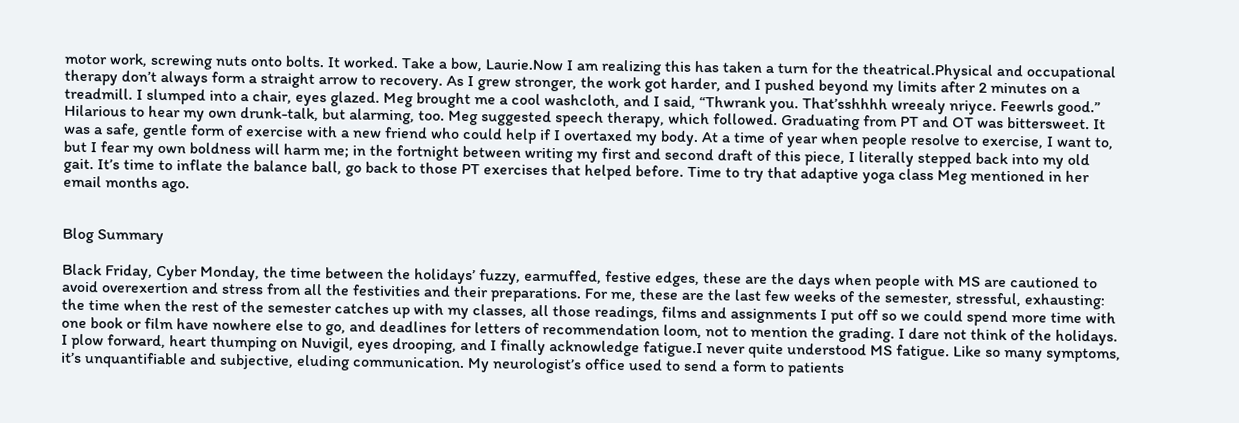motor work, screwing nuts onto bolts. It worked. Take a bow, Laurie.Now I am realizing this has taken a turn for the theatrical.Physical and occupational therapy don’t always form a straight arrow to recovery. As I grew stronger, the work got harder, and I pushed beyond my limits after 2 minutes on a treadmill. I slumped into a chair, eyes glazed. Meg brought me a cool washcloth, and I said, “Thwrank you. That’sshhhh wreealy nriyce. Feewrls good.” Hilarious to hear my own drunk-talk, but alarming, too. Meg suggested speech therapy, which followed. Graduating from PT and OT was bittersweet. It was a safe, gentle form of exercise with a new friend who could help if I overtaxed my body. At a time of year when people resolve to exercise, I want to, but I fear my own boldness will harm me; in the fortnight between writing my first and second draft of this piece, I literally stepped back into my old gait. It’s time to inflate the balance ball, go back to those PT exercises that helped before. Time to try that adaptive yoga class Meg mentioned in her email months ago.


Blog Summary

Black Friday, Cyber Monday, the time between the holidays’ fuzzy, earmuffed, festive edges, these are the days when people with MS are cautioned to avoid overexertion and stress from all the festivities and their preparations. For me, these are the last few weeks of the semester, stressful, exhausting: the time when the rest of the semester catches up with my classes, all those readings, films and assignments I put off so we could spend more time with one book or film have nowhere else to go, and deadlines for letters of recommendation loom, not to mention the grading. I dare not think of the holidays. I plow forward, heart thumping on Nuvigil, eyes drooping, and I finally acknowledge fatigue.I never quite understood MS fatigue. Like so many symptoms, it’s unquantifiable and subjective, eluding communication. My neurologist’s office used to send a form to patients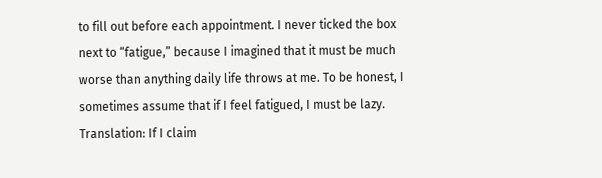to fill out before each appointment. I never ticked the box next to “fatigue,” because I imagined that it must be much worse than anything daily life throws at me. To be honest, I sometimes assume that if I feel fatigued, I must be lazy. Translation: If I claim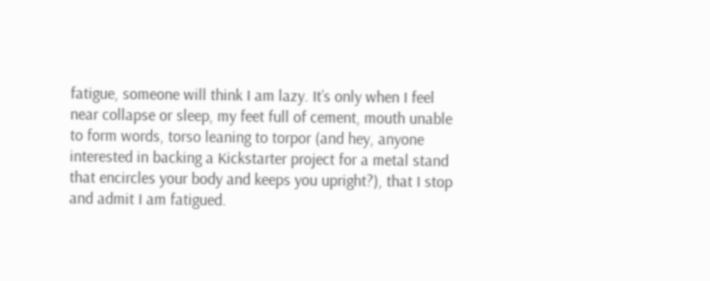fatigue, someone will think I am lazy. It’s only when I feel near collapse or sleep, my feet full of cement, mouth unable to form words, torso leaning to torpor (and hey, anyone interested in backing a Kickstarter project for a metal stand that encircles your body and keeps you upright?), that I stop and admit I am fatigued.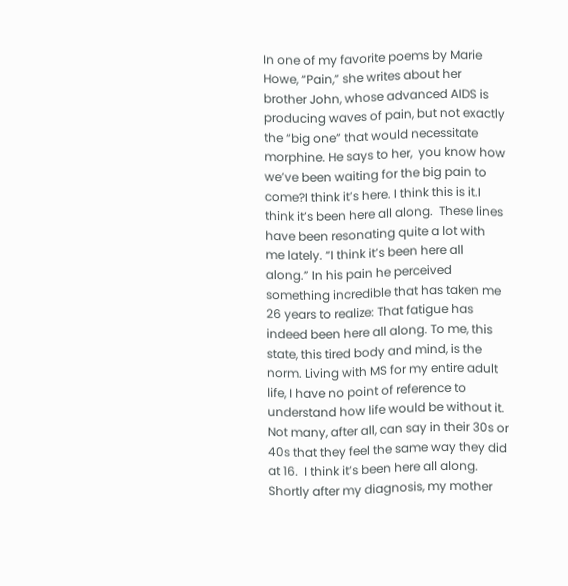In one of my favorite poems by Marie Howe, “Pain,” she writes about her brother John, whose advanced AIDS is producing waves of pain, but not exactly the “big one” that would necessitate morphine. He says to her,  you know how we’ve been waiting for the big pain to come?I think it’s here. I think this is it.I think it’s been here all along.  These lines have been resonating quite a lot with me lately. “I think it’s been here all along.” In his pain he perceived something incredible that has taken me 26 years to realize: That fatigue has indeed been here all along. To me, this state, this tired body and mind, is the norm. Living with MS for my entire adult life, I have no point of reference to understand how life would be without it. Not many, after all, can say in their 30s or 40s that they feel the same way they did at 16.  I think it’s been here all along.  Shortly after my diagnosis, my mother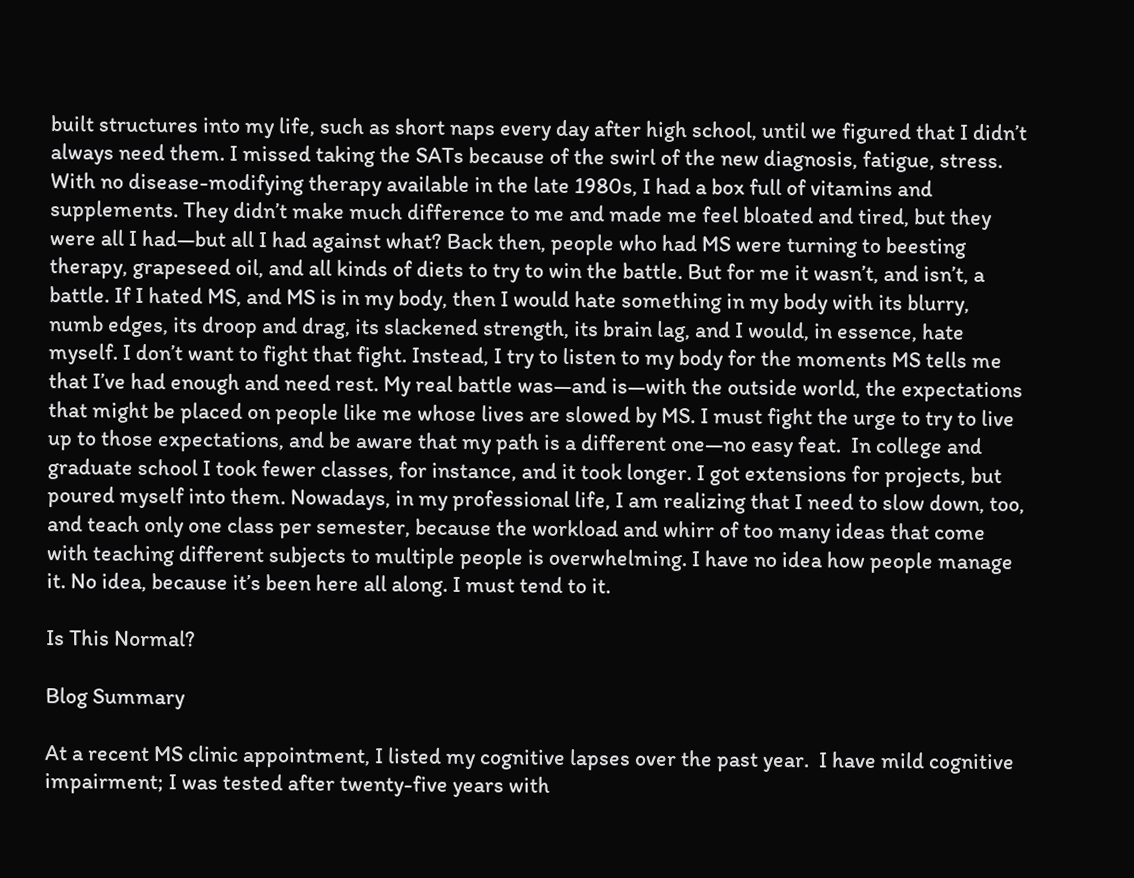built structures into my life, such as short naps every day after high school, until we figured that I didn’t always need them. I missed taking the SATs because of the swirl of the new diagnosis, fatigue, stress. With no disease-modifying therapy available in the late 1980s, I had a box full of vitamins and supplements. They didn’t make much difference to me and made me feel bloated and tired, but they were all I had—but all I had against what? Back then, people who had MS were turning to beesting therapy, grapeseed oil, and all kinds of diets to try to win the battle. But for me it wasn’t, and isn’t, a battle. If I hated MS, and MS is in my body, then I would hate something in my body with its blurry, numb edges, its droop and drag, its slackened strength, its brain lag, and I would, in essence, hate myself. I don’t want to fight that fight. Instead, I try to listen to my body for the moments MS tells me that I’ve had enough and need rest. My real battle was—and is—with the outside world, the expectations that might be placed on people like me whose lives are slowed by MS. I must fight the urge to try to live up to those expectations, and be aware that my path is a different one—no easy feat.  In college and graduate school I took fewer classes, for instance, and it took longer. I got extensions for projects, but poured myself into them. Nowadays, in my professional life, I am realizing that I need to slow down, too, and teach only one class per semester, because the workload and whirr of too many ideas that come with teaching different subjects to multiple people is overwhelming. I have no idea how people manage it. No idea, because it’s been here all along. I must tend to it.

Is This Normal?

Blog Summary

At a recent MS clinic appointment, I listed my cognitive lapses over the past year.  I have mild cognitive impairment; I was tested after twenty-five years with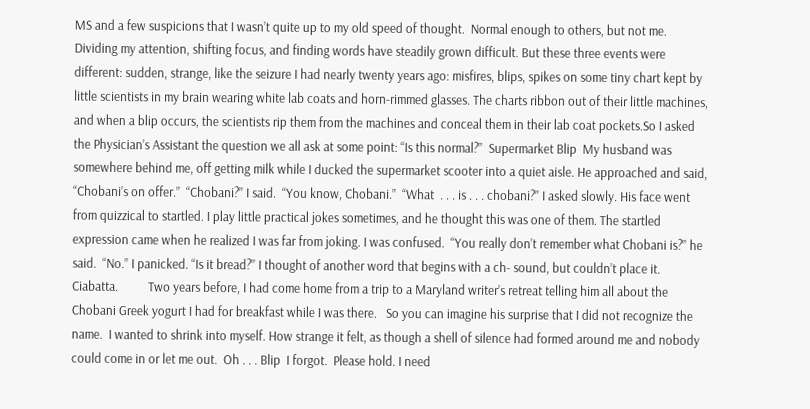MS and a few suspicions that I wasn’t quite up to my old speed of thought.  Normal enough to others, but not me. Dividing my attention, shifting focus, and finding words have steadily grown difficult. But these three events were different: sudden, strange, like the seizure I had nearly twenty years ago: misfires, blips, spikes on some tiny chart kept by little scientists in my brain wearing white lab coats and horn-rimmed glasses. The charts ribbon out of their little machines, and when a blip occurs, the scientists rip them from the machines and conceal them in their lab coat pockets.So I asked the Physician’s Assistant the question we all ask at some point: “Is this normal?”  Supermarket Blip  My husband was somewhere behind me, off getting milk while I ducked the supermarket scooter into a quiet aisle. He approached and said, “Chobani’s on offer.”  “Chobani?” I said.  “You know, Chobani.”  “What  . . . is . . . chobani?” I asked slowly. His face went from quizzical to startled. I play little practical jokes sometimes, and he thought this was one of them. The startled expression came when he realized I was far from joking. I was confused.  “You really don’t remember what Chobani is?” he said.  “No.” I panicked. “Is it bread?” I thought of another word that begins with a ch- sound, but couldn’t place it. Ciabatta.          Two years before, I had come home from a trip to a Maryland writer’s retreat telling him all about the Chobani Greek yogurt I had for breakfast while I was there.   So you can imagine his surprise that I did not recognize the name.  I wanted to shrink into myself. How strange it felt, as though a shell of silence had formed around me and nobody could come in or let me out.  Oh . . . Blip  I forgot.  Please hold. I need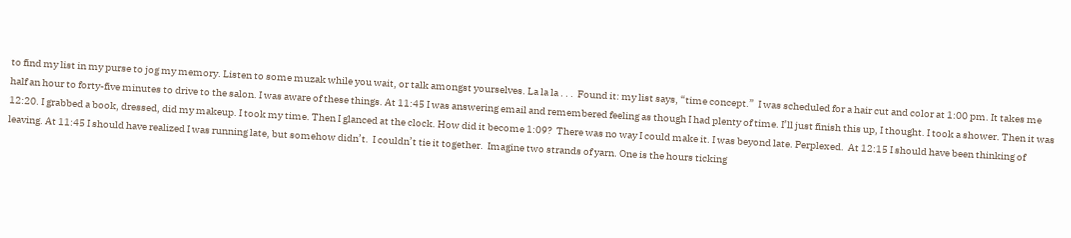to find my list in my purse to jog my memory. Listen to some muzak while you wait, or talk amongst yourselves. La la la . . .  Found it: my list says, “time concept.”  I was scheduled for a hair cut and color at 1:00 pm. It takes me half an hour to forty-five minutes to drive to the salon. I was aware of these things. At 11:45 I was answering email and remembered feeling as though I had plenty of time. I’ll just finish this up, I thought. I took a shower. Then it was 12:20. I grabbed a book, dressed, did my makeup. I took my time. Then I glanced at the clock. How did it become 1:09?  There was no way I could make it. I was beyond late. Perplexed.  At 12:15 I should have been thinking of leaving. At 11:45 I should have realized I was running late, but somehow didn’t.  I couldn’t tie it together.  Imagine two strands of yarn. One is the hours ticking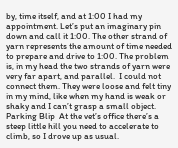by, time itself, and at 1:00 I had my appointment. Let’s put an imaginary pin down and call it 1:00. The other strand of yarn represents the amount of time needed to prepare and drive to 1:00. The problem is, in my head the two strands of yarn were very far apart, and parallel.  I could not connect them. They were loose and felt tiny in my mind, like when my hand is weak or shaky and I can’t grasp a small object.  Parking Blip  At the vet’s office there’s a steep little hill you need to accelerate to climb, so I drove up as usual.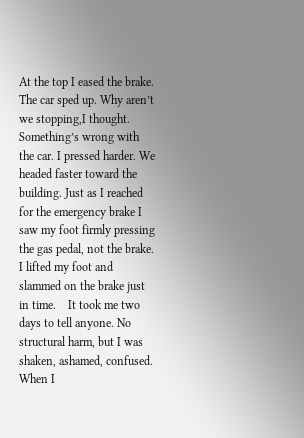At the top I eased the brake. The car sped up. Why aren’t we stopping,I thought. Something’s wrong with the car. I pressed harder. We headed faster toward the building. Just as I reached for the emergency brake I saw my foot firmly pressing the gas pedal, not the brake. I lifted my foot and slammed on the brake just in time.    It took me two days to tell anyone. No structural harm, but I was shaken, ashamed, confused.            When I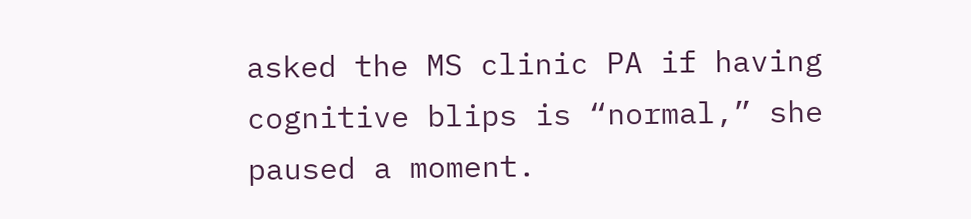asked the MS clinic PA if having cognitive blips is “normal,” she paused a moment.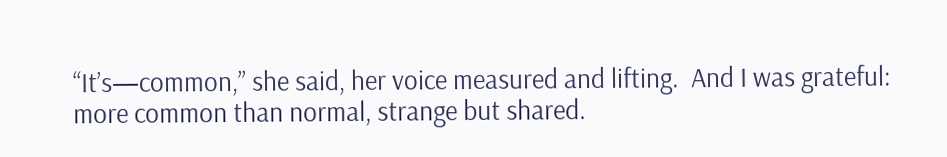“It’s—common,” she said, her voice measured and lifting.  And I was grateful: more common than normal, strange but shared.